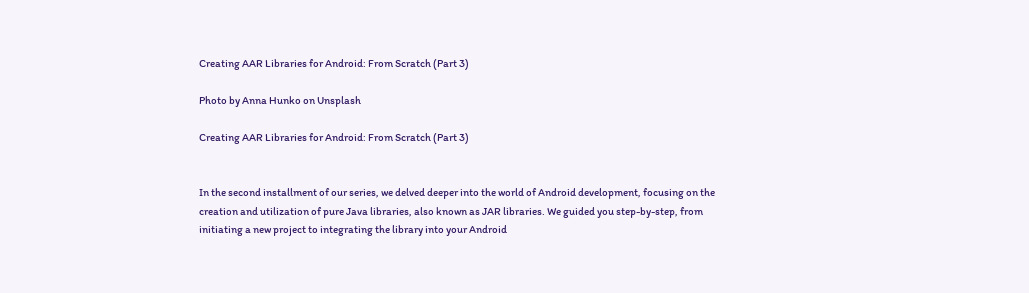Creating AAR Libraries for Android: From Scratch (Part 3)

Photo by Anna Hunko on Unsplash

Creating AAR Libraries for Android: From Scratch (Part 3)


In the second installment of our series, we delved deeper into the world of Android development, focusing on the creation and utilization of pure Java libraries, also known as JAR libraries. We guided you step-by-step, from initiating a new project to integrating the library into your Android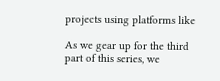projects using platforms like

As we gear up for the third part of this series, we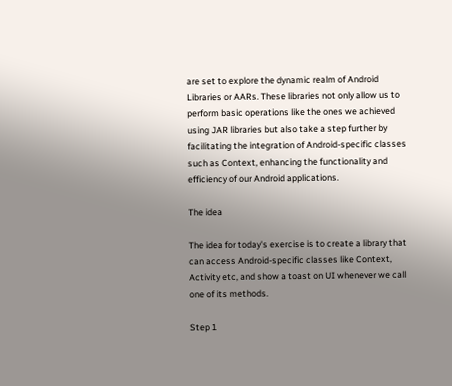are set to explore the dynamic realm of Android Libraries or AARs. These libraries not only allow us to perform basic operations like the ones we achieved using JAR libraries but also take a step further by facilitating the integration of Android-specific classes such as Context, enhancing the functionality and efficiency of our Android applications.

The idea

The idea for today's exercise is to create a library that can access Android-specific classes like Context, Activity etc, and show a toast on UI whenever we call one of its methods.

Step 1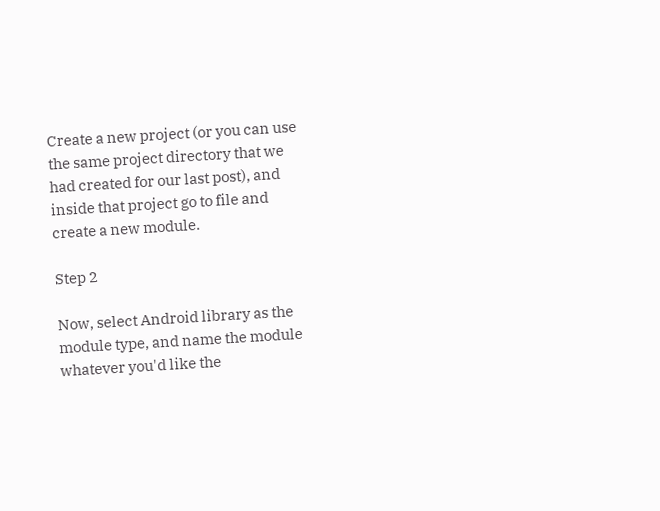Create a new project (or you can use the same project directory that we had created for our last post), and inside that project go to file and create a new module.

Step 2

Now, select Android library as the module type, and name the module whatever you'd like the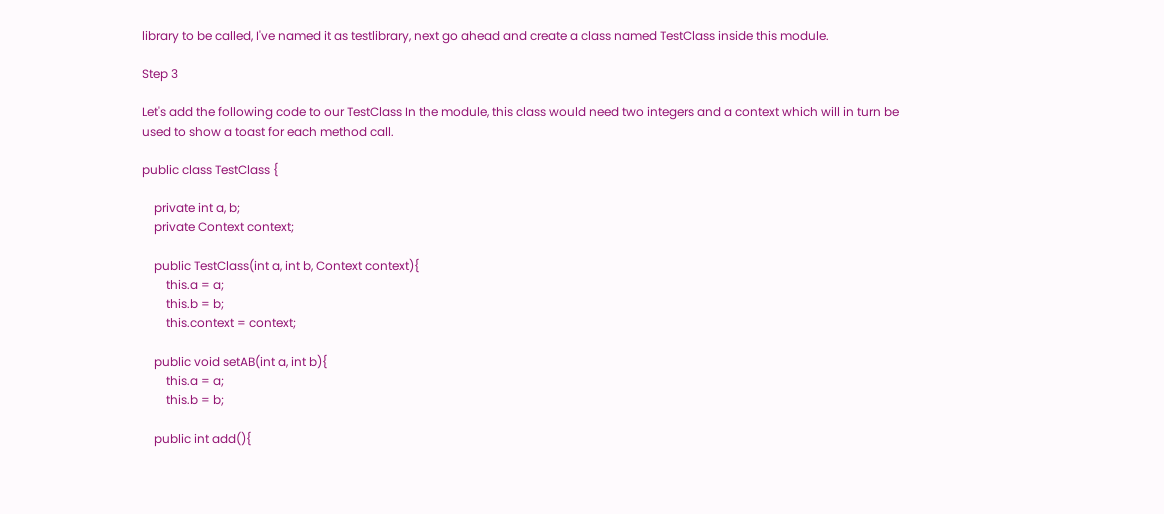library to be called, I've named it as testlibrary, next go ahead and create a class named TestClass inside this module.

Step 3

Let's add the following code to our TestClass In the module, this class would need two integers and a context which will in turn be used to show a toast for each method call.

public class TestClass {

    private int a, b;
    private Context context;

    public TestClass(int a, int b, Context context){
        this.a = a;
        this.b = b;
        this.context = context;

    public void setAB(int a, int b){
        this.a = a;
        this.b = b;

    public int add(){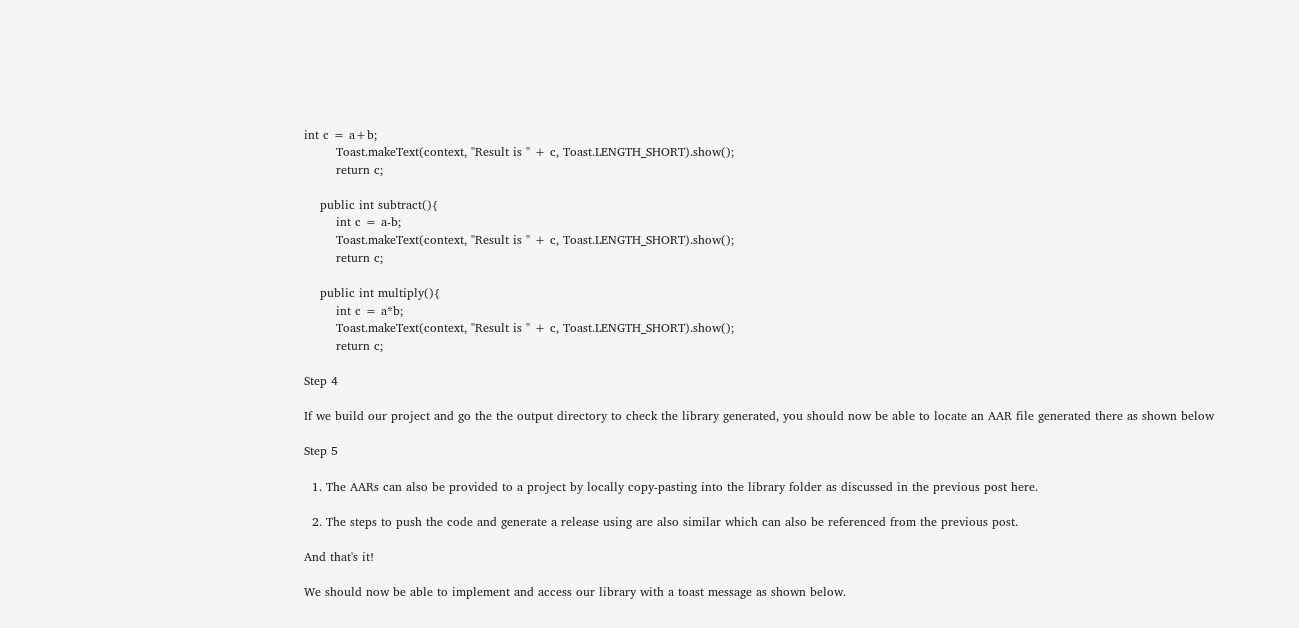int c = a+b;
        Toast.makeText(context, "Result is " + c, Toast.LENGTH_SHORT).show();
        return c;

    public int subtract(){
        int c = a-b;
        Toast.makeText(context, "Result is " + c, Toast.LENGTH_SHORT).show();
        return c;

    public int multiply(){
        int c = a*b;
        Toast.makeText(context, "Result is " + c, Toast.LENGTH_SHORT).show();
        return c;

Step 4

If we build our project and go the the output directory to check the library generated, you should now be able to locate an AAR file generated there as shown below

Step 5

  1. The AARs can also be provided to a project by locally copy-pasting into the library folder as discussed in the previous post here.

  2. The steps to push the code and generate a release using are also similar which can also be referenced from the previous post.

And that's it!

We should now be able to implement and access our library with a toast message as shown below.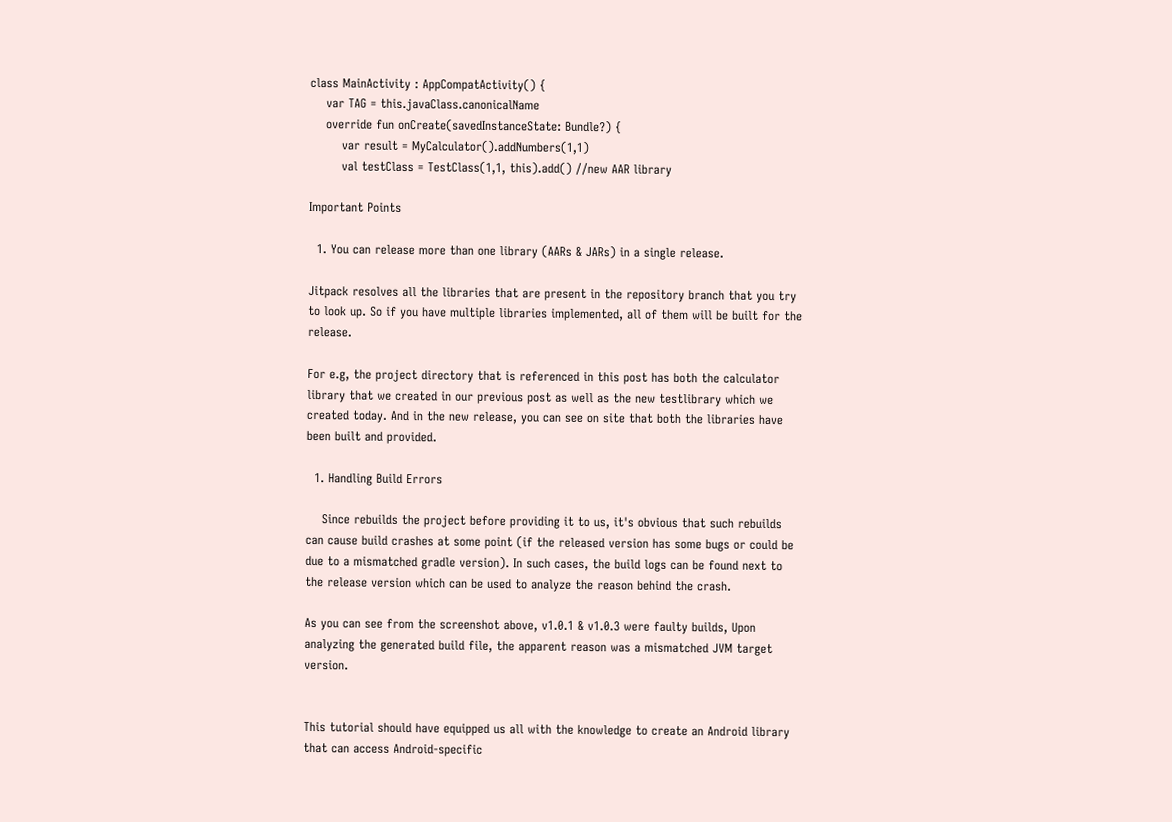class MainActivity : AppCompatActivity() {
    var TAG = this.javaClass.canonicalName
    override fun onCreate(savedInstanceState: Bundle?) {
        var result = MyCalculator().addNumbers(1,1)
        val testClass = TestClass(1,1, this).add() //new AAR library

Important Points

  1. You can release more than one library (AARs & JARs) in a single release.

Jitpack resolves all the libraries that are present in the repository branch that you try to look up. So if you have multiple libraries implemented, all of them will be built for the release.

For e.g, the project directory that is referenced in this post has both the calculator library that we created in our previous post as well as the new testlibrary which we created today. And in the new release, you can see on site that both the libraries have been built and provided.

  1. Handling Build Errors

    Since rebuilds the project before providing it to us, it's obvious that such rebuilds can cause build crashes at some point (if the released version has some bugs or could be due to a mismatched gradle version). In such cases, the build logs can be found next to the release version which can be used to analyze the reason behind the crash.

As you can see from the screenshot above, v1.0.1 & v1.0.3 were faulty builds, Upon analyzing the generated build file, the apparent reason was a mismatched JVM target version.


This tutorial should have equipped us all with the knowledge to create an Android library that can access Android-specific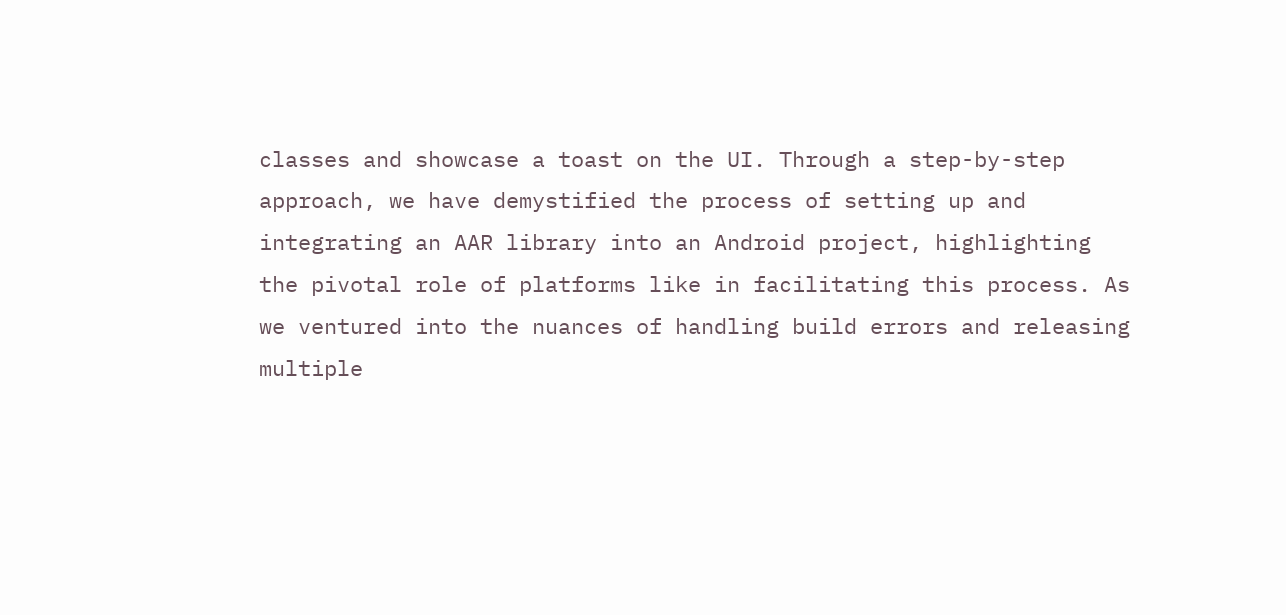classes and showcase a toast on the UI. Through a step-by-step approach, we have demystified the process of setting up and integrating an AAR library into an Android project, highlighting the pivotal role of platforms like in facilitating this process. As we ventured into the nuances of handling build errors and releasing multiple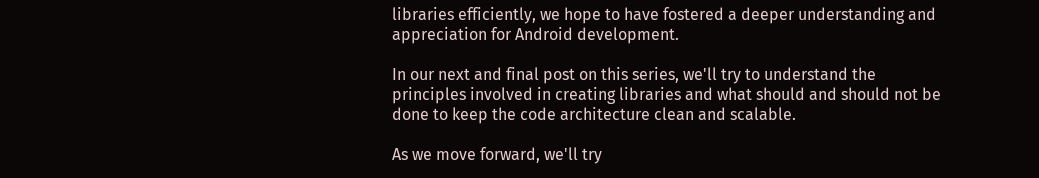libraries efficiently, we hope to have fostered a deeper understanding and appreciation for Android development.

In our next and final post on this series, we'll try to understand the principles involved in creating libraries and what should and should not be done to keep the code architecture clean and scalable.

As we move forward, we'll try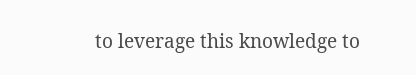to leverage this knowledge to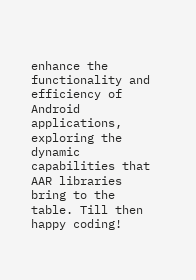enhance the functionality and efficiency of Android applications, exploring the dynamic capabilities that AAR libraries bring to the table. Till then happy coding!